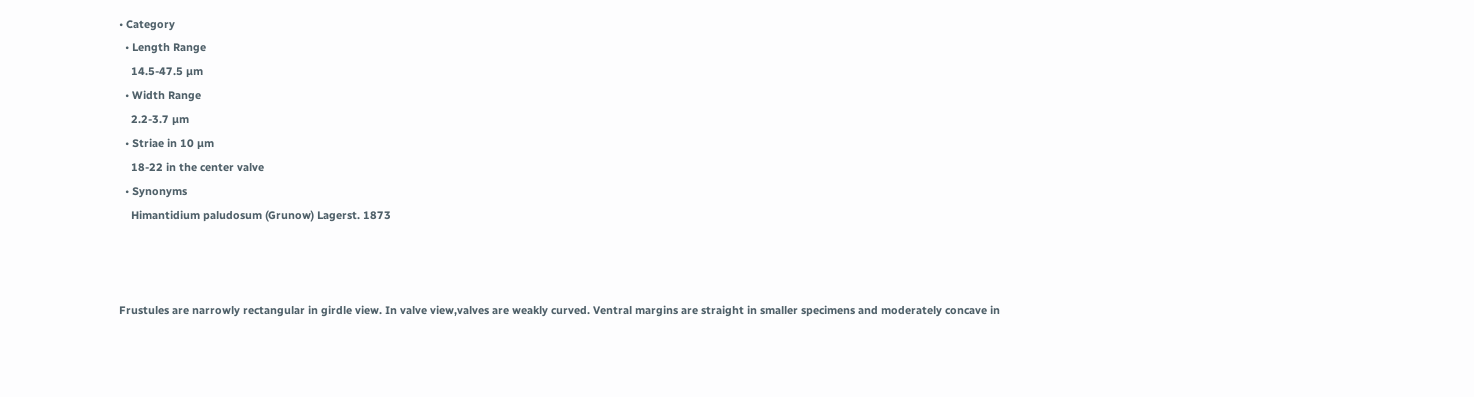• Category
  • Length Range
    14.5-47.5 µm
  • Width Range
    2.2-3.7 µm
  • Striae in 10 µm
    18-22 in the center valve
  • Synonyms
    Himantidium paludosum (Grunow) Lagerst. 1873



Frustules are narrowly rectangular in girdle view. In valve view,valves are weakly curved. Ventral margins are straight in smaller specimens and moderately concave in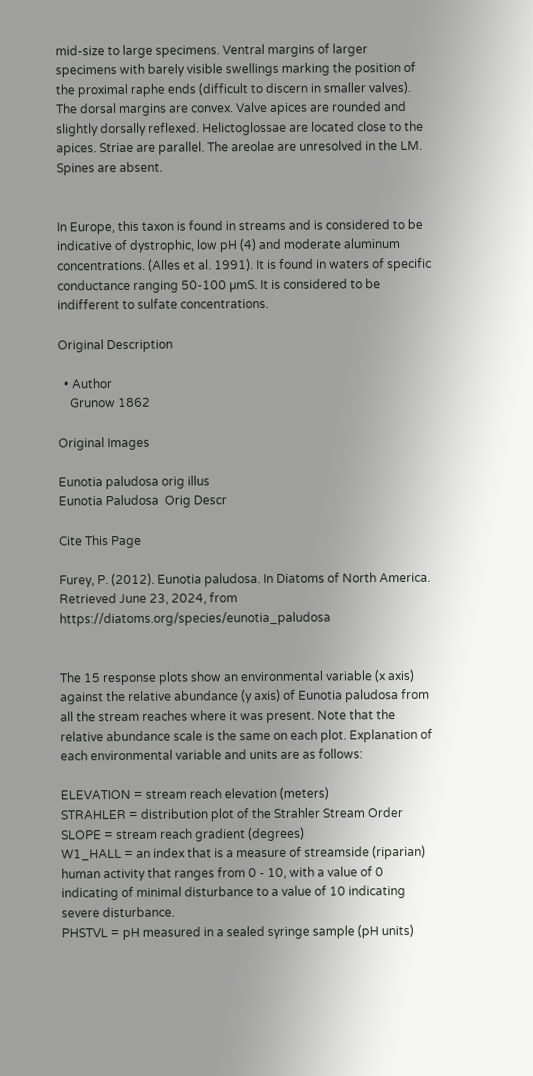mid-size to large specimens. Ventral margins of larger specimens with barely visible swellings marking the position of the proximal raphe ends (difficult to discern in smaller valves). The dorsal margins are convex. Valve apices are rounded and slightly dorsally reflexed. Helictoglossae are located close to the apices. Striae are parallel. The areolae are unresolved in the LM. Spines are absent.


In Europe, this taxon is found in streams and is considered to be indicative of dystrophic, low pH (4) and moderate aluminum concentrations. (Alles et al. 1991). It is found in waters of specific conductance ranging 50-100 µmS. It is considered to be indifferent to sulfate concentrations.

Original Description

  • Author
    Grunow 1862

Original Images

Eunotia paludosa orig illus
Eunotia Paludosa  Orig Descr

Cite This Page

Furey, P. (2012). Eunotia paludosa. In Diatoms of North America. Retrieved June 23, 2024, from https://diatoms.org/species/eunotia_paludosa


The 15 response plots show an environmental variable (x axis) against the relative abundance (y axis) of Eunotia paludosa from all the stream reaches where it was present. Note that the relative abundance scale is the same on each plot. Explanation of each environmental variable and units are as follows:

ELEVATION = stream reach elevation (meters)
STRAHLER = distribution plot of the Strahler Stream Order
SLOPE = stream reach gradient (degrees)
W1_HALL = an index that is a measure of streamside (riparian) human activity that ranges from 0 - 10, with a value of 0 indicating of minimal disturbance to a value of 10 indicating severe disturbance.
PHSTVL = pH measured in a sealed syringe sample (pH units)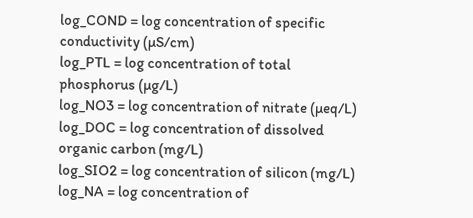log_COND = log concentration of specific conductivity (µS/cm)
log_PTL = log concentration of total phosphorus (µg/L)
log_NO3 = log concentration of nitrate (µeq/L)
log_DOC = log concentration of dissolved organic carbon (mg/L)
log_SIO2 = log concentration of silicon (mg/L)
log_NA = log concentration of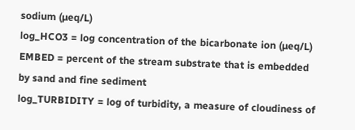sodium (µeq/L)
log_HCO3 = log concentration of the bicarbonate ion (µeq/L)
EMBED = percent of the stream substrate that is embedded by sand and fine sediment
log_TURBIDITY = log of turbidity, a measure of cloudiness of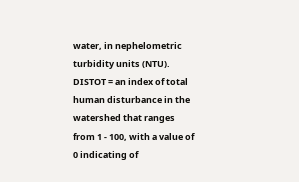water, in nephelometric turbidity units (NTU).
DISTOT = an index of total human disturbance in the watershed that ranges from 1 - 100, with a value of 0 indicating of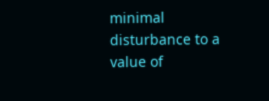minimal disturbance to a value of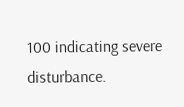100 indicating severe disturbance.